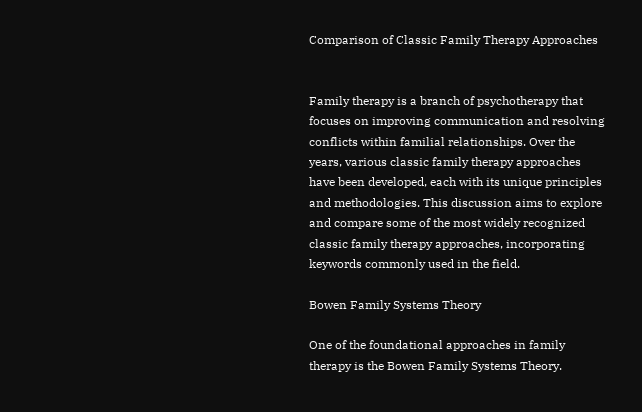Comparison of Classic Family Therapy Approaches


Family therapy is a branch of psychotherapy that focuses on improving communication and resolving conflicts within familial relationships. Over the years, various classic family therapy approaches have been developed, each with its unique principles and methodologies. This discussion aims to explore and compare some of the most widely recognized classic family therapy approaches, incorporating keywords commonly used in the field.

Bowen Family Systems Theory

One of the foundational approaches in family therapy is the Bowen Family Systems Theory.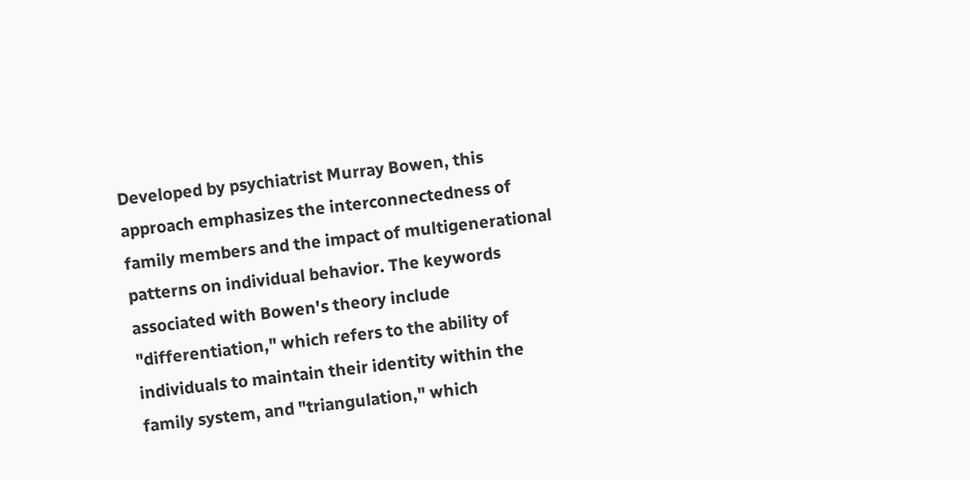Developed by psychiatrist Murray Bowen, this approach emphasizes the interconnectedness of family members and the impact of multigenerational patterns on individual behavior. The keywords associated with Bowen's theory include "differentiation," which refers to the ability of individuals to maintain their identity within the family system, and "triangulation," which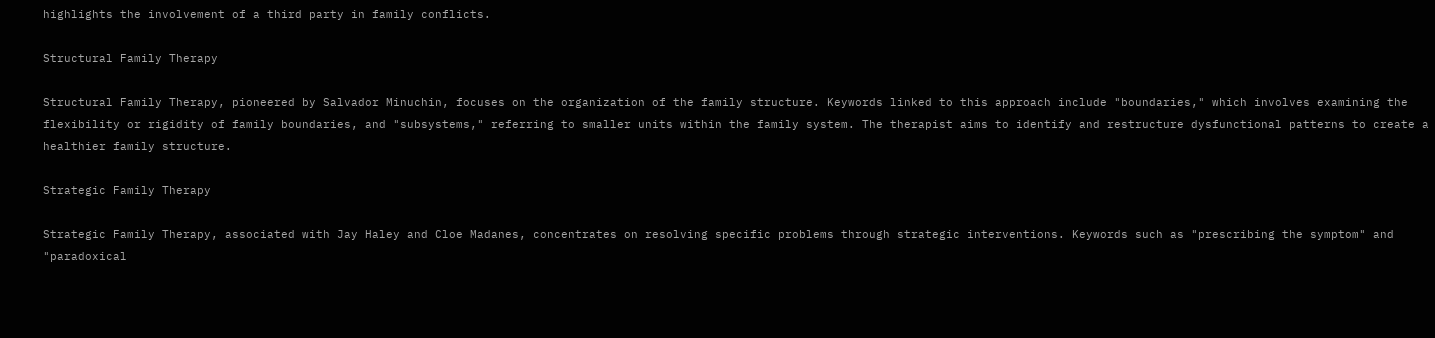highlights the involvement of a third party in family conflicts.

Structural Family Therapy

Structural Family Therapy, pioneered by Salvador Minuchin, focuses on the organization of the family structure. Keywords linked to this approach include "boundaries," which involves examining the flexibility or rigidity of family boundaries, and "subsystems," referring to smaller units within the family system. The therapist aims to identify and restructure dysfunctional patterns to create a healthier family structure.

Strategic Family Therapy

Strategic Family Therapy, associated with Jay Haley and Cloe Madanes, concentrates on resolving specific problems through strategic interventions. Keywords such as "prescribing the symptom" and "paradoxical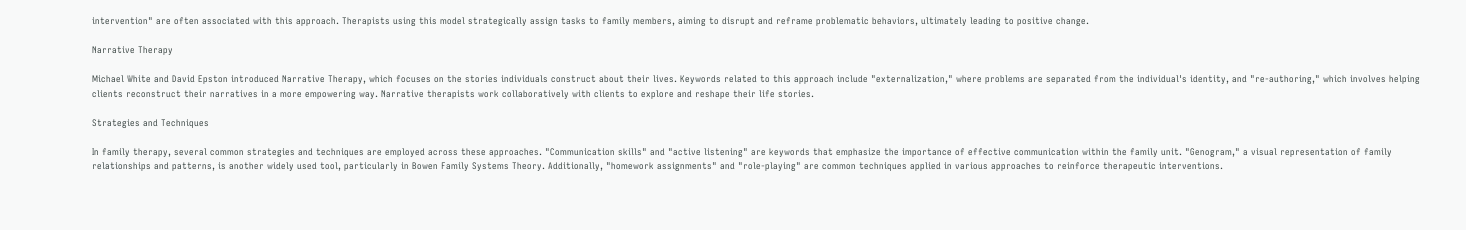intervention" are often associated with this approach. Therapists using this model strategically assign tasks to family members, aiming to disrupt and reframe problematic behaviors, ultimately leading to positive change.

Narrative Therapy

Michael White and David Epston introduced Narrative Therapy, which focuses on the stories individuals construct about their lives. Keywords related to this approach include "externalization," where problems are separated from the individual's identity, and "re-authoring," which involves helping clients reconstruct their narratives in a more empowering way. Narrative therapists work collaboratively with clients to explore and reshape their life stories.

Strategies and Techniques

In family therapy, several common strategies and techniques are employed across these approaches. "Communication skills" and "active listening" are keywords that emphasize the importance of effective communication within the family unit. "Genogram," a visual representation of family relationships and patterns, is another widely used tool, particularly in Bowen Family Systems Theory. Additionally, "homework assignments" and "role-playing" are common techniques applied in various approaches to reinforce therapeutic interventions.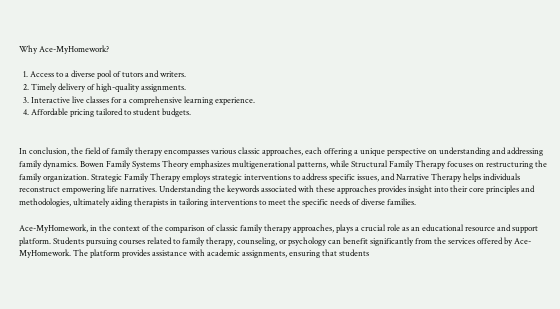Why Ace-MyHomework?

  1. Access to a diverse pool of tutors and writers.
  2. Timely delivery of high-quality assignments.
  3. Interactive live classes for a comprehensive learning experience.
  4. Affordable pricing tailored to student budgets.


In conclusion, the field of family therapy encompasses various classic approaches, each offering a unique perspective on understanding and addressing family dynamics. Bowen Family Systems Theory emphasizes multigenerational patterns, while Structural Family Therapy focuses on restructuring the family organization. Strategic Family Therapy employs strategic interventions to address specific issues, and Narrative Therapy helps individuals reconstruct empowering life narratives. Understanding the keywords associated with these approaches provides insight into their core principles and methodologies, ultimately aiding therapists in tailoring interventions to meet the specific needs of diverse families.

Ace-MyHomework, in the context of the comparison of classic family therapy approaches, plays a crucial role as an educational resource and support platform. Students pursuing courses related to family therapy, counseling, or psychology can benefit significantly from the services offered by Ace-MyHomework. The platform provides assistance with academic assignments, ensuring that students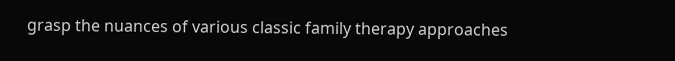grasp the nuances of various classic family therapy approaches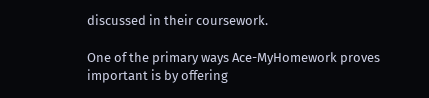discussed in their coursework.

One of the primary ways Ace-MyHomework proves important is by offering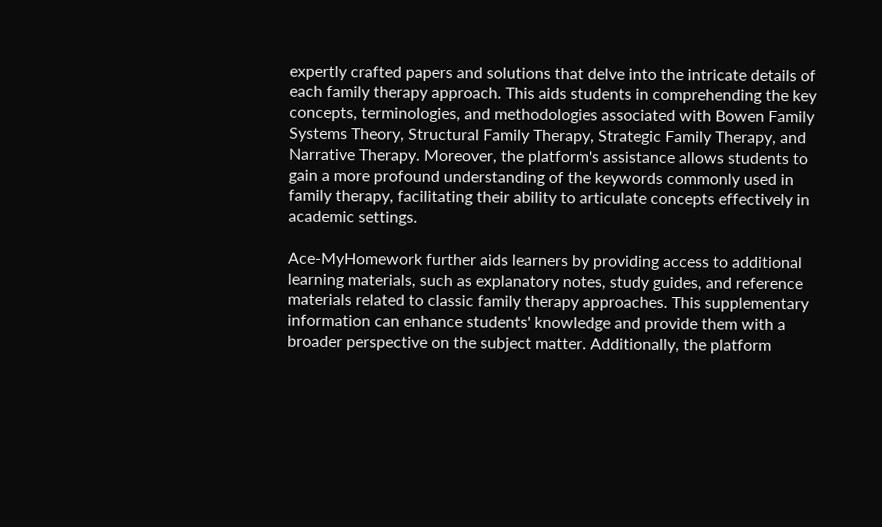expertly crafted papers and solutions that delve into the intricate details of each family therapy approach. This aids students in comprehending the key concepts, terminologies, and methodologies associated with Bowen Family Systems Theory, Structural Family Therapy, Strategic Family Therapy, and Narrative Therapy. Moreover, the platform's assistance allows students to gain a more profound understanding of the keywords commonly used in family therapy, facilitating their ability to articulate concepts effectively in academic settings.

Ace-MyHomework further aids learners by providing access to additional learning materials, such as explanatory notes, study guides, and reference materials related to classic family therapy approaches. This supplementary information can enhance students' knowledge and provide them with a broader perspective on the subject matter. Additionally, the platform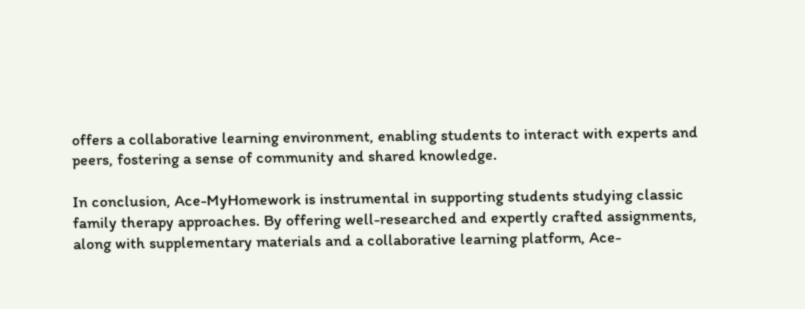offers a collaborative learning environment, enabling students to interact with experts and peers, fostering a sense of community and shared knowledge.

In conclusion, Ace-MyHomework is instrumental in supporting students studying classic family therapy approaches. By offering well-researched and expertly crafted assignments, along with supplementary materials and a collaborative learning platform, Ace-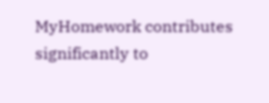MyHomework contributes significantly to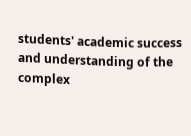students' academic success and understanding of the complex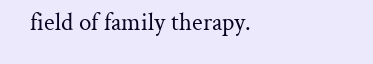field of family therapy.